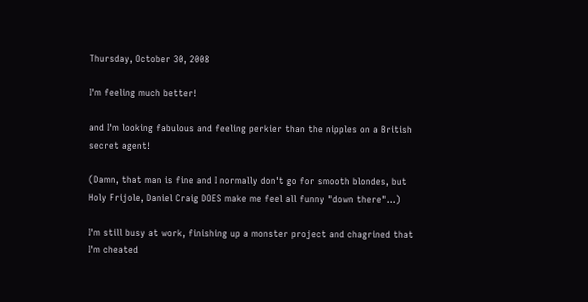Thursday, October 30, 2008

I'm feeling much better!

and I'm looking fabulous and feeling perkier than the nipples on a British secret agent!

(Damn, that man is fine and I normally don't go for smooth blondes, but Holy Frijole, Daniel Craig DOES make me feel all funny "down there"...)

I'm still busy at work, finishing up a monster project and chagrined that I'm cheated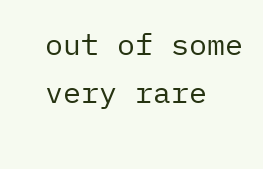out of some very rare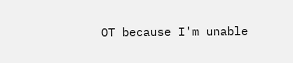OT because I'm unable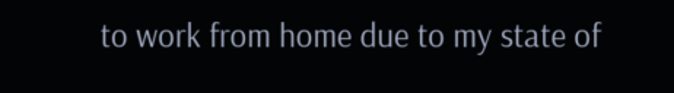to work from home due to my state of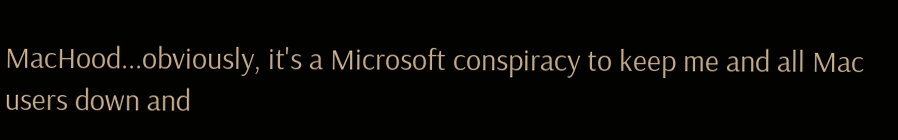MacHood...obviously, it's a Microsoft conspiracy to keep me and all Mac users down and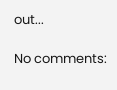out...

No comments: